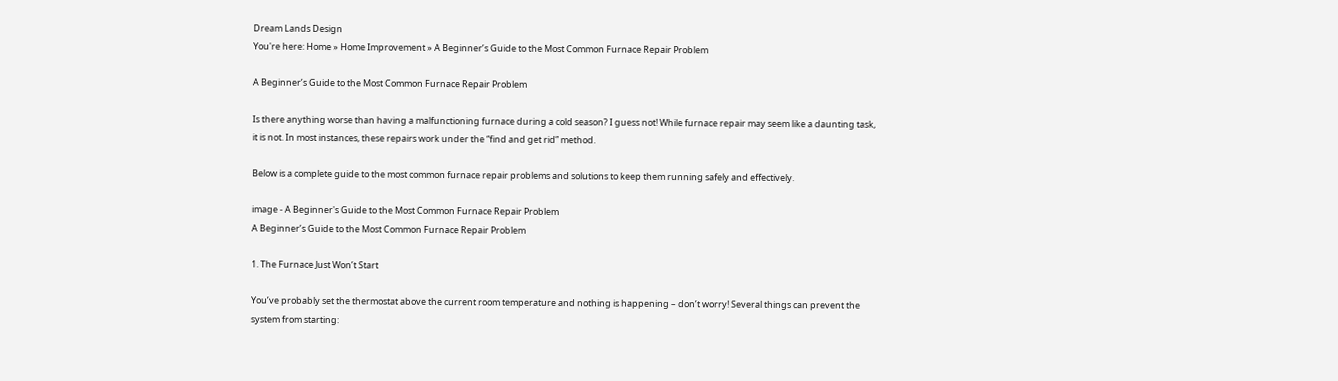Dream Lands Design
You're here: Home » Home Improvement » A Beginner’s Guide to the Most Common Furnace Repair Problem

A Beginner’s Guide to the Most Common Furnace Repair Problem

Is there anything worse than having a malfunctioning furnace during a cold season? I guess not! While furnace repair may seem like a daunting task, it is not. In most instances, these repairs work under the “find and get rid” method.

Below is a complete guide to the most common furnace repair problems and solutions to keep them running safely and effectively.

image - A Beginner's Guide to the Most Common Furnace Repair Problem
A Beginner’s Guide to the Most Common Furnace Repair Problem

1. The Furnace Just Won’t Start

You’ve probably set the thermostat above the current room temperature and nothing is happening – don’t worry! Several things can prevent the system from starting: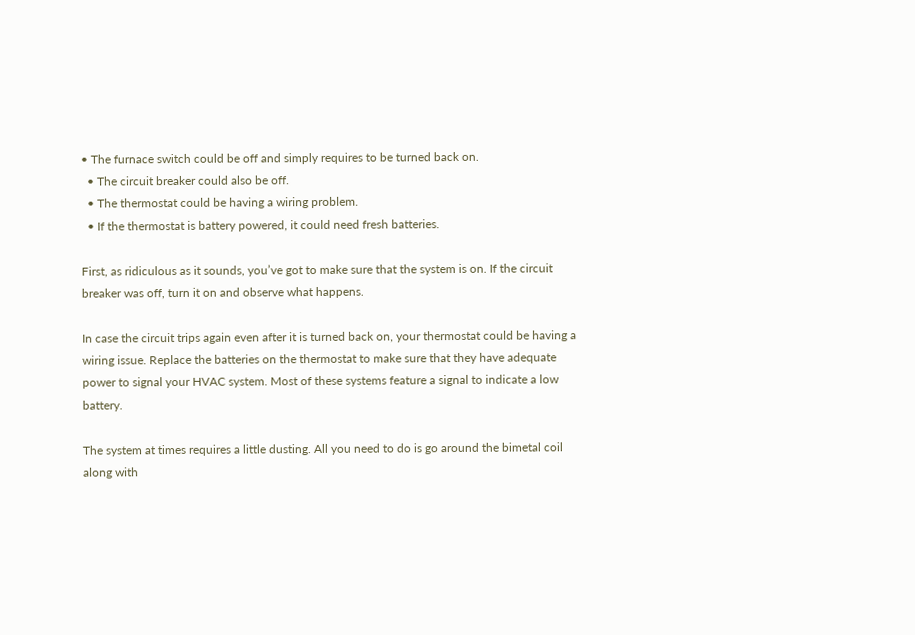• The furnace switch could be off and simply requires to be turned back on.
  • The circuit breaker could also be off.
  • The thermostat could be having a wiring problem.
  • If the thermostat is battery powered, it could need fresh batteries.

First, as ridiculous as it sounds, you’ve got to make sure that the system is on. If the circuit breaker was off, turn it on and observe what happens.

In case the circuit trips again even after it is turned back on, your thermostat could be having a wiring issue. Replace the batteries on the thermostat to make sure that they have adequate power to signal your HVAC system. Most of these systems feature a signal to indicate a low battery.

The system at times requires a little dusting. All you need to do is go around the bimetal coil along with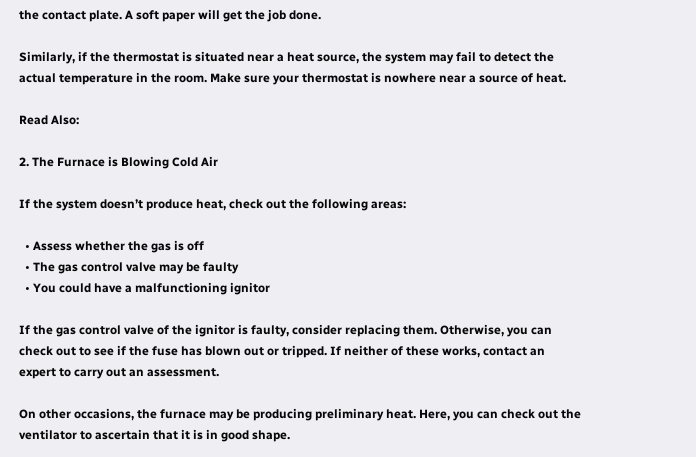the contact plate. A soft paper will get the job done.

Similarly, if the thermostat is situated near a heat source, the system may fail to detect the actual temperature in the room. Make sure your thermostat is nowhere near a source of heat.

Read Also:

2. The Furnace is Blowing Cold Air

If the system doesn’t produce heat, check out the following areas:

  • Assess whether the gas is off
  • The gas control valve may be faulty
  • You could have a malfunctioning ignitor

If the gas control valve of the ignitor is faulty, consider replacing them. Otherwise, you can check out to see if the fuse has blown out or tripped. If neither of these works, contact an expert to carry out an assessment.

On other occasions, the furnace may be producing preliminary heat. Here, you can check out the ventilator to ascertain that it is in good shape.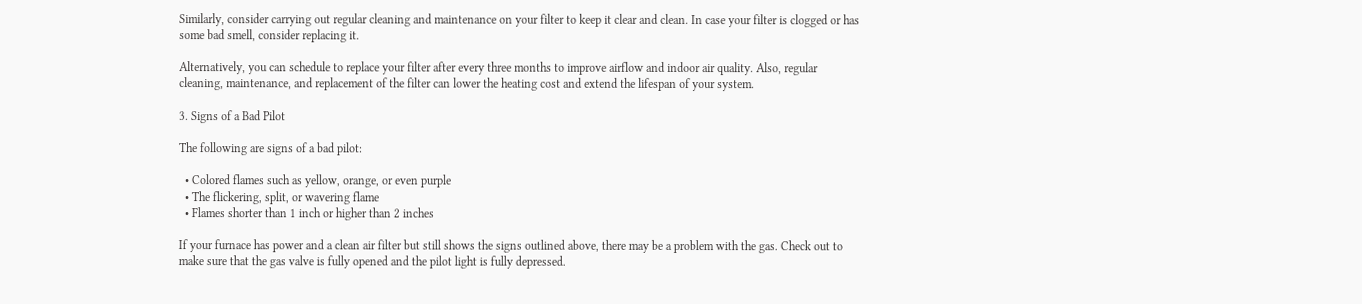Similarly, consider carrying out regular cleaning and maintenance on your filter to keep it clear and clean. In case your filter is clogged or has some bad smell, consider replacing it.

Alternatively, you can schedule to replace your filter after every three months to improve airflow and indoor air quality. Also, regular cleaning, maintenance, and replacement of the filter can lower the heating cost and extend the lifespan of your system.

3. Signs of a Bad Pilot

The following are signs of a bad pilot:

  • Colored flames such as yellow, orange, or even purple
  • The flickering, split, or wavering flame
  • Flames shorter than 1 inch or higher than 2 inches

If your furnace has power and a clean air filter but still shows the signs outlined above, there may be a problem with the gas. Check out to make sure that the gas valve is fully opened and the pilot light is fully depressed.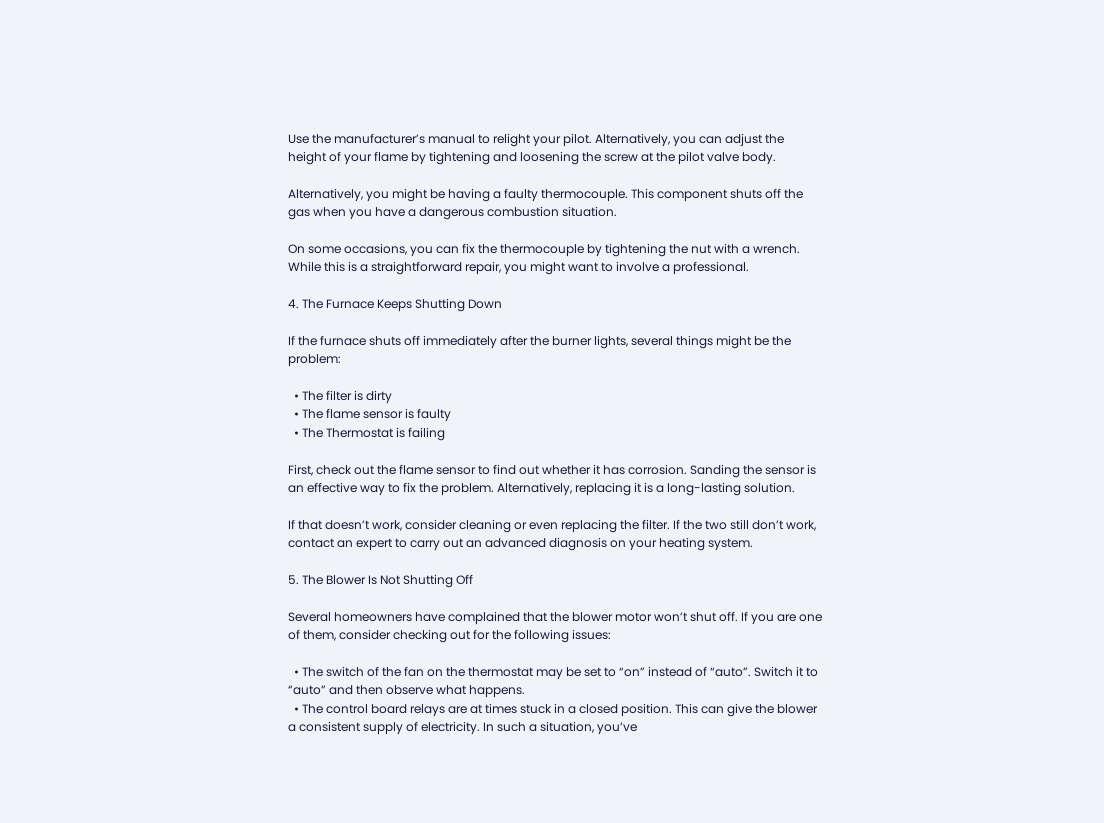Use the manufacturer’s manual to relight your pilot. Alternatively, you can adjust the height of your flame by tightening and loosening the screw at the pilot valve body.

Alternatively, you might be having a faulty thermocouple. This component shuts off the gas when you have a dangerous combustion situation.

On some occasions, you can fix the thermocouple by tightening the nut with a wrench. While this is a straightforward repair, you might want to involve a professional.

4. The Furnace Keeps Shutting Down

If the furnace shuts off immediately after the burner lights, several things might be the problem:

  • The filter is dirty
  • The flame sensor is faulty
  • The Thermostat is failing

First, check out the flame sensor to find out whether it has corrosion. Sanding the sensor is an effective way to fix the problem. Alternatively, replacing it is a long-lasting solution.

If that doesn’t work, consider cleaning or even replacing the filter. If the two still don’t work, contact an expert to carry out an advanced diagnosis on your heating system.

5. The Blower Is Not Shutting Off

Several homeowners have complained that the blower motor won’t shut off. If you are one of them, consider checking out for the following issues:

  • The switch of the fan on the thermostat may be set to “on” instead of “auto”. Switch it to “auto” and then observe what happens.
  • The control board relays are at times stuck in a closed position. This can give the blower a consistent supply of electricity. In such a situation, you’ve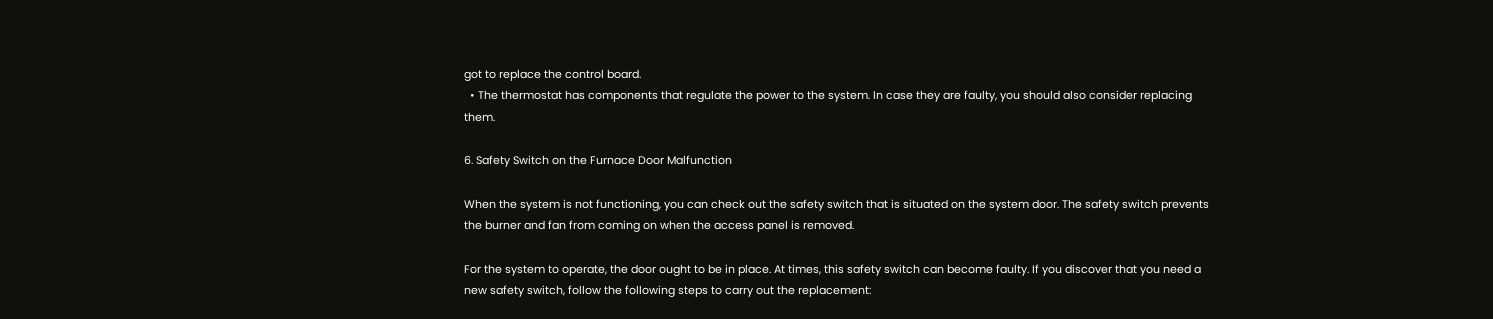got to replace the control board.
  • The thermostat has components that regulate the power to the system. In case they are faulty, you should also consider replacing them.

6. Safety Switch on the Furnace Door Malfunction

When the system is not functioning, you can check out the safety switch that is situated on the system door. The safety switch prevents the burner and fan from coming on when the access panel is removed.

For the system to operate, the door ought to be in place. At times, this safety switch can become faulty. If you discover that you need a new safety switch, follow the following steps to carry out the replacement: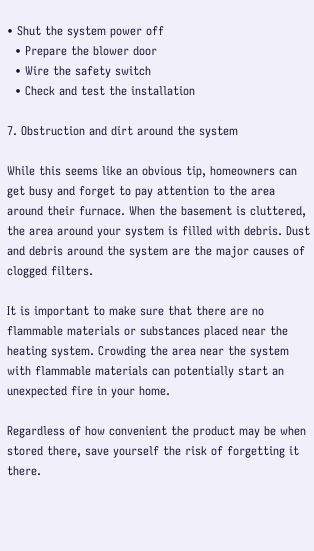• Shut the system power off
  • Prepare the blower door
  • Wire the safety switch
  • Check and test the installation

7. Obstruction and dirt around the system

While this seems like an obvious tip, homeowners can get busy and forget to pay attention to the area around their furnace. When the basement is cluttered, the area around your system is filled with debris. Dust and debris around the system are the major causes of clogged filters.

It is important to make sure that there are no flammable materials or substances placed near the heating system. Crowding the area near the system with flammable materials can potentially start an unexpected fire in your home.

Regardless of how convenient the product may be when stored there, save yourself the risk of forgetting it there.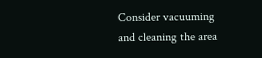Consider vacuuming and cleaning the area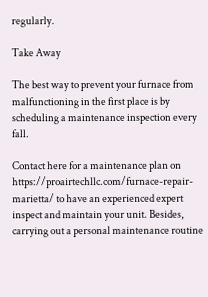regularly.

Take Away

The best way to prevent your furnace from malfunctioning in the first place is by scheduling a maintenance inspection every fall.

Contact here for a maintenance plan on https://proairtechllc.com/furnace-repair-marietta/ to have an experienced expert inspect and maintain your unit. Besides, carrying out a personal maintenance routine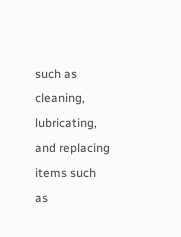such as cleaning, lubricating, and replacing items such as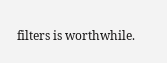filters is worthwhile.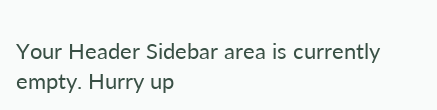Your Header Sidebar area is currently empty. Hurry up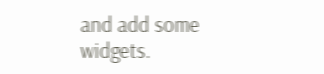and add some widgets.